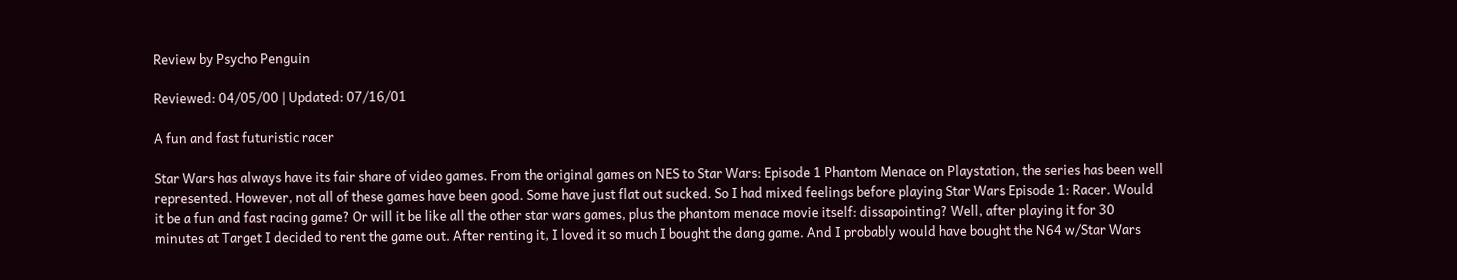Review by Psycho Penguin

Reviewed: 04/05/00 | Updated: 07/16/01

A fun and fast futuristic racer

Star Wars has always have its fair share of video games. From the original games on NES to Star Wars: Episode 1 Phantom Menace on Playstation, the series has been well represented. However, not all of these games have been good. Some have just flat out sucked. So I had mixed feelings before playing Star Wars Episode 1: Racer. Would it be a fun and fast racing game? Or will it be like all the other star wars games, plus the phantom menace movie itself: dissapointing? Well, after playing it for 30 minutes at Target I decided to rent the game out. After renting it, I loved it so much I bought the dang game. And I probably would have bought the N64 w/Star Wars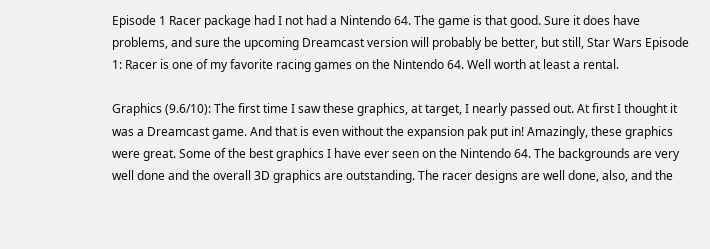Episode 1 Racer package had I not had a Nintendo 64. The game is that good. Sure it does have problems, and sure the upcoming Dreamcast version will probably be better, but still, Star Wars Episode 1: Racer is one of my favorite racing games on the Nintendo 64. Well worth at least a rental.

Graphics (9.6/10): The first time I saw these graphics, at target, I nearly passed out. At first I thought it was a Dreamcast game. And that is even without the expansion pak put in! Amazingly, these graphics were great. Some of the best graphics I have ever seen on the Nintendo 64. The backgrounds are very well done and the overall 3D graphics are outstanding. The racer designs are well done, also, and the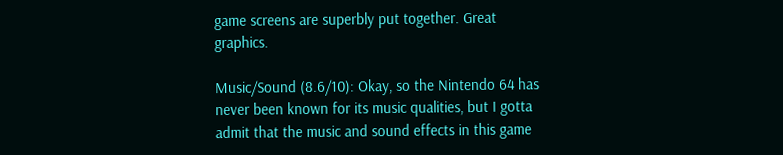game screens are superbly put together. Great graphics.

Music/Sound (8.6/10): Okay, so the Nintendo 64 has never been known for its music qualities, but I gotta admit that the music and sound effects in this game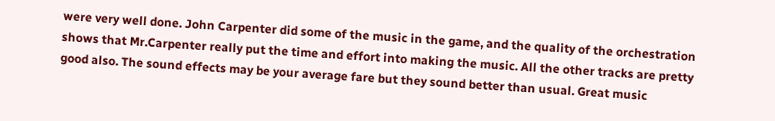were very well done. John Carpenter did some of the music in the game, and the quality of the orchestration shows that Mr.Carpenter really put the time and effort into making the music. All the other tracks are pretty good also. The sound effects may be your average fare but they sound better than usual. Great music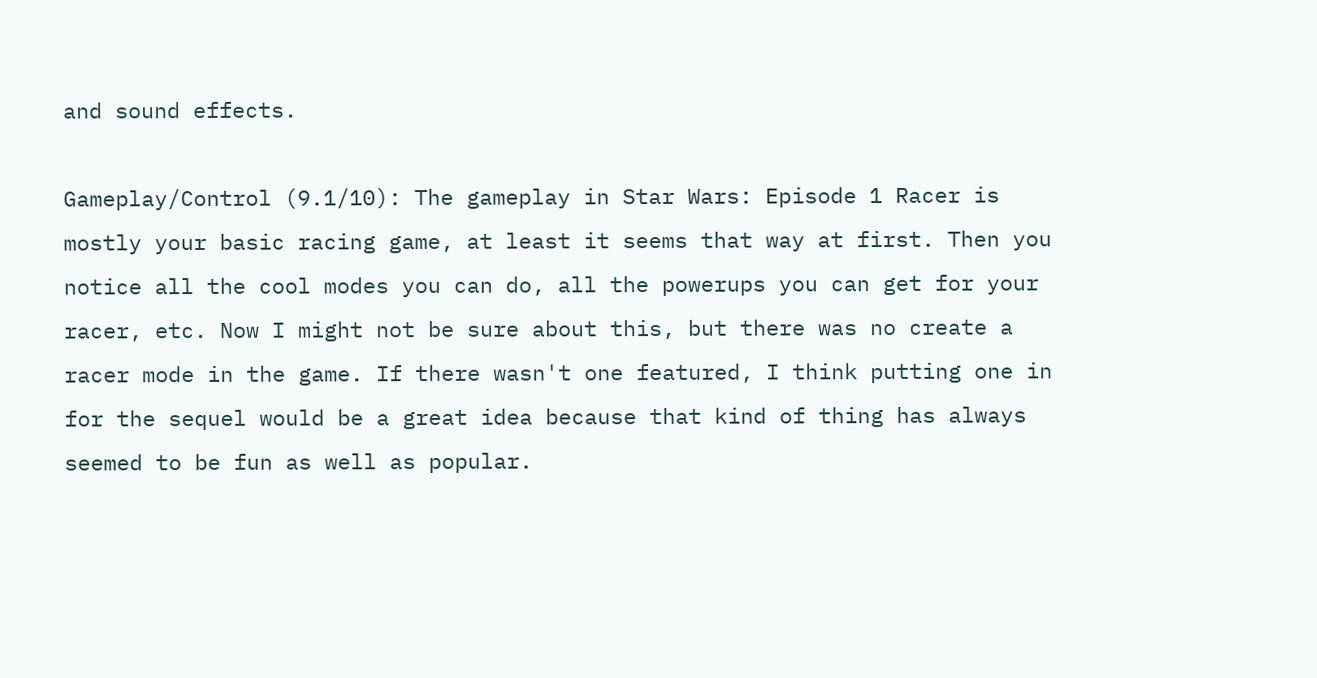and sound effects.

Gameplay/Control (9.1/10): The gameplay in Star Wars: Episode 1 Racer is mostly your basic racing game, at least it seems that way at first. Then you notice all the cool modes you can do, all the powerups you can get for your racer, etc. Now I might not be sure about this, but there was no create a racer mode in the game. If there wasn't one featured, I think putting one in for the sequel would be a great idea because that kind of thing has always seemed to be fun as well as popular.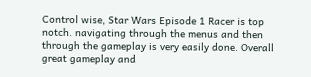Control wise, Star Wars Episode 1 Racer is top notch. navigating through the menus and then through the gameplay is very easily done. Overall great gameplay and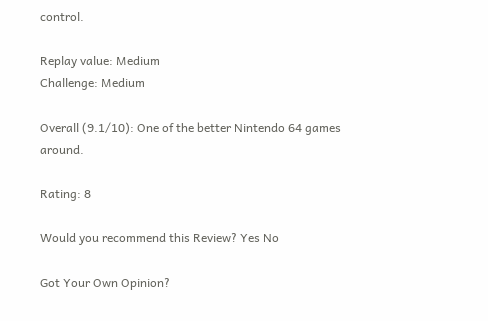control.

Replay value: Medium
Challenge: Medium

Overall (9.1/10): One of the better Nintendo 64 games around.

Rating: 8

Would you recommend this Review? Yes No

Got Your Own Opinion?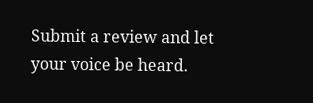Submit a review and let your voice be heard.